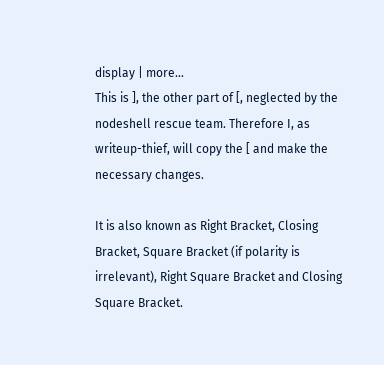display | more...
This is ], the other part of [, neglected by the nodeshell rescue team. Therefore I, as writeup-thief, will copy the [ and make the necessary changes.

It is also known as Right Bracket, Closing Bracket, Square Bracket (if polarity is irrelevant), Right Square Bracket and Closing Square Bracket.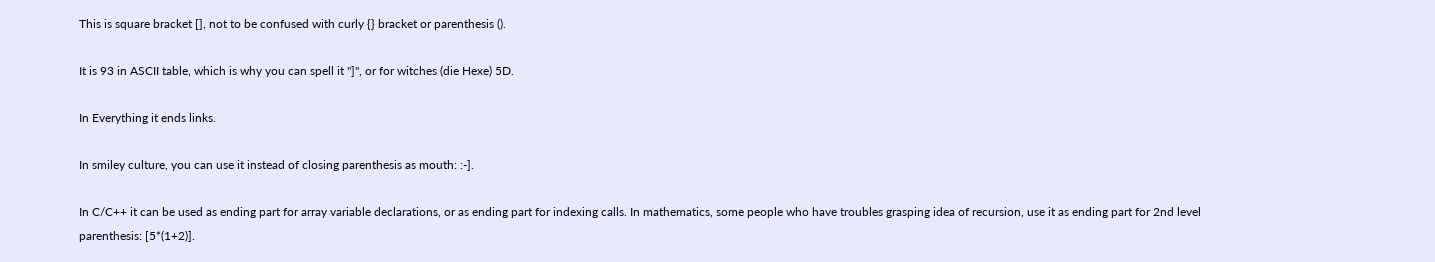This is square bracket [], not to be confused with curly {} bracket or parenthesis ().

It is 93 in ASCII table, which is why you can spell it "]", or for witches (die Hexe) 5D.

In Everything it ends links.

In smiley culture, you can use it instead of closing parenthesis as mouth: :-].

In C/C++ it can be used as ending part for array variable declarations, or as ending part for indexing calls. In mathematics, some people who have troubles grasping idea of recursion, use it as ending part for 2nd level parenthesis: [5*(1+2)].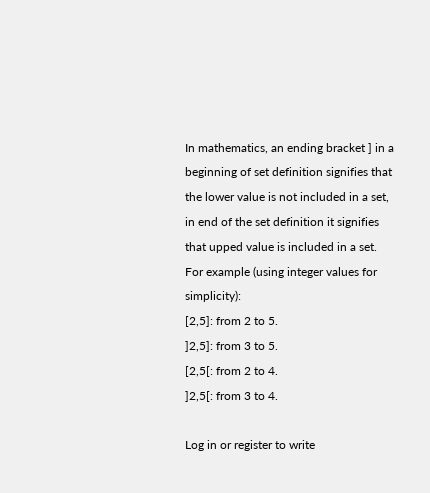In mathematics, an ending bracket ] in a beginning of set definition signifies that the lower value is not included in a set, in end of the set definition it signifies that upped value is included in a set. For example (using integer values for simplicity):
[2,5]: from 2 to 5.
]2,5]: from 3 to 5.
[2,5[: from 2 to 4.
]2,5[: from 3 to 4.

Log in or register to write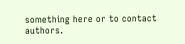something here or to contact authors.